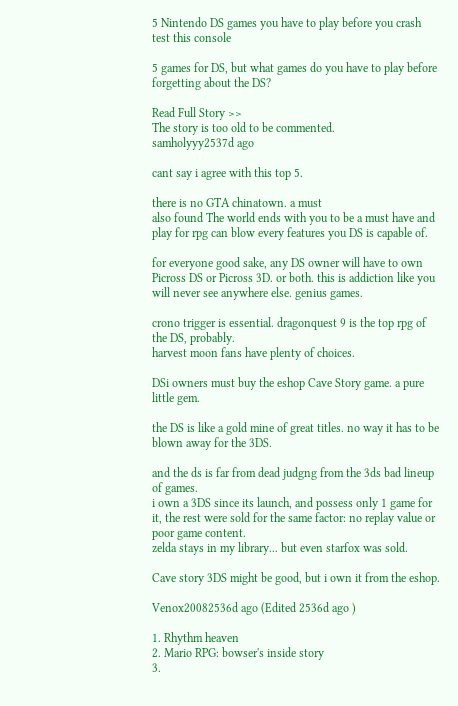5 Nintendo DS games you have to play before you crash test this console

5 games for DS, but what games do you have to play before forgetting about the DS?

Read Full Story >>
The story is too old to be commented.
samholyyy2537d ago

cant say i agree with this top 5.

there is no GTA chinatown. a must
also found The world ends with you to be a must have and play for rpg can blow every features you DS is capable of.

for everyone good sake, any DS owner will have to own Picross DS or Picross 3D. or both. this is addiction like you will never see anywhere else. genius games.

crono trigger is essential. dragonquest 9 is the top rpg of the DS, probably.
harvest moon fans have plenty of choices.

DSi owners must buy the eshop Cave Story game. a pure little gem.

the DS is like a gold mine of great titles. no way it has to be blown away for the 3DS.

and the ds is far from dead judgng from the 3ds bad lineup of games.
i own a 3DS since its launch, and possess only 1 game for it, the rest were sold for the same factor: no replay value or poor game content.
zelda stays in my library... but even starfox was sold.

Cave story 3DS might be good, but i own it from the eshop.

Venox20082536d ago (Edited 2536d ago )

1. Rhythm heaven
2. Mario RPG: bowser's inside story
3.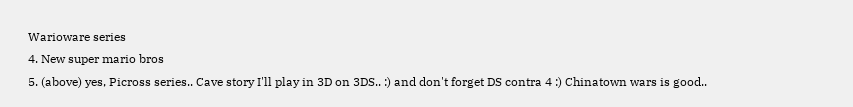Warioware series
4. New super mario bros
5. (above) yes, Picross series.. Cave story I'll play in 3D on 3DS.. :) and don't forget DS contra 4 :) Chinatown wars is good..